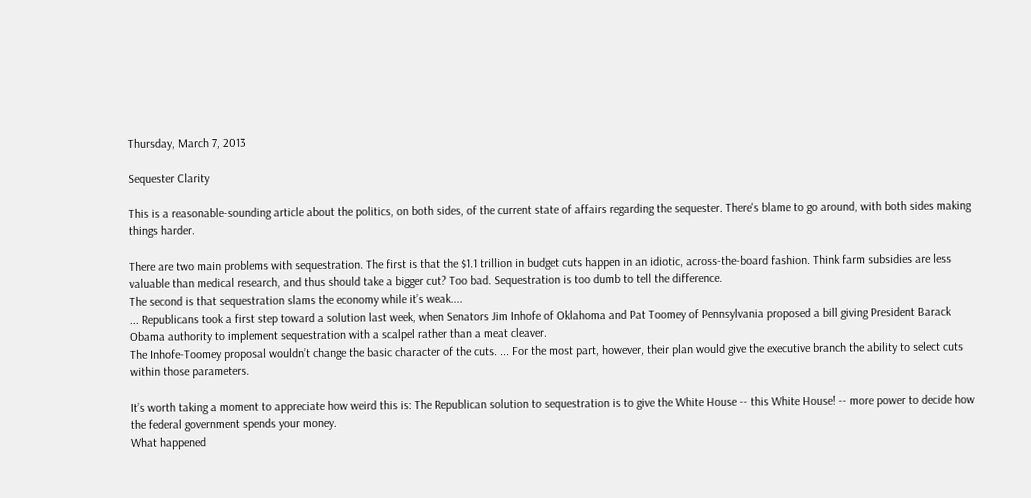Thursday, March 7, 2013

Sequester Clarity

This is a reasonable-sounding article about the politics, on both sides, of the current state of affairs regarding the sequester. There's blame to go around, with both sides making things harder.

There are two main problems with sequestration. The first is that the $1.1 trillion in budget cuts happen in an idiotic, across-the-board fashion. Think farm subsidies are less valuable than medical research, and thus should take a bigger cut? Too bad. Sequestration is too dumb to tell the difference.
The second is that sequestration slams the economy while it’s weak....
... Republicans took a first step toward a solution last week, when Senators Jim Inhofe of Oklahoma and Pat Toomey of Pennsylvania proposed a bill giving President Barack Obama authority to implement sequestration with a scalpel rather than a meat cleaver.
The Inhofe-Toomey proposal wouldn’t change the basic character of the cuts. ... For the most part, however, their plan would give the executive branch the ability to select cuts within those parameters.

It’s worth taking a moment to appreciate how weird this is: The Republican solution to sequestration is to give the White House -- this White House! -- more power to decide how the federal government spends your money.
What happened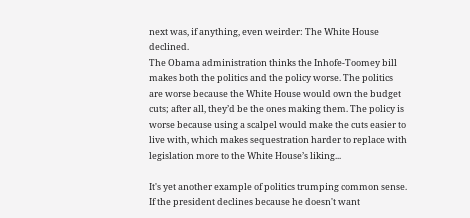next was, if anything, even weirder: The White House declined.
The Obama administration thinks the Inhofe-Toomey bill makes both the politics and the policy worse. The politics are worse because the White House would own the budget cuts; after all, they’d be the ones making them. The policy is worse because using a scalpel would make the cuts easier to live with, which makes sequestration harder to replace with legislation more to the White House’s liking...

It's yet another example of politics trumping common sense. If the president declines because he doesn't want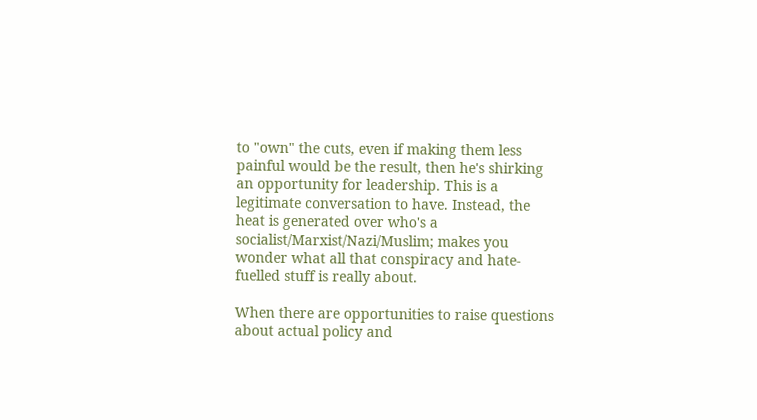to "own" the cuts, even if making them less painful would be the result, then he's shirking an opportunity for leadership. This is a legitimate conversation to have. Instead, the heat is generated over who's a socialist/Marxist/Nazi/Muslim; makes you wonder what all that conspiracy and hate-fuelled stuff is really about.

When there are opportunities to raise questions about actual policy and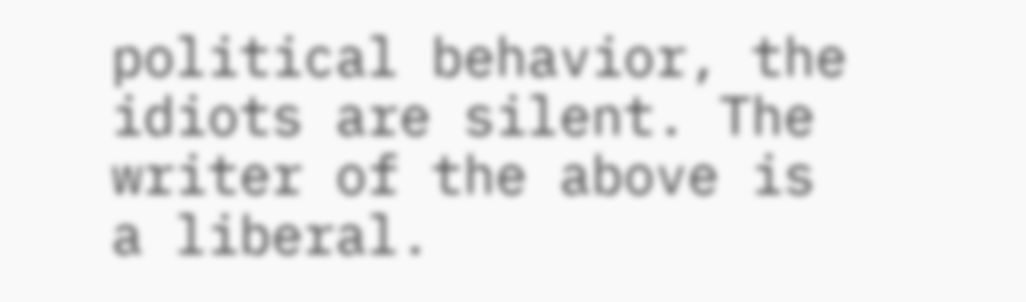political behavior, the idiots are silent. The writer of the above is a liberal.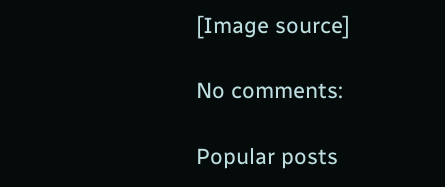[Image source]

No comments:

Popular posts